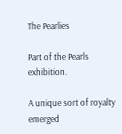The Pearlies

Part of the Pearls exhibition.

A unique sort of royalty emerged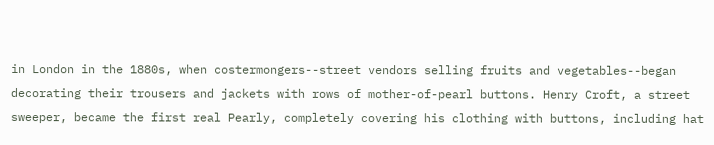in London in the 1880s, when costermongers--street vendors selling fruits and vegetables--began decorating their trousers and jackets with rows of mother-of-pearl buttons. Henry Croft, a street sweeper, became the first real Pearly, completely covering his clothing with buttons, including hat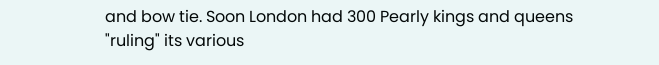and bow tie. Soon London had 300 Pearly kings and queens "ruling" its various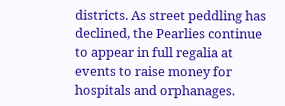districts. As street peddling has declined, the Pearlies continue to appear in full regalia at events to raise money for hospitals and orphanages.